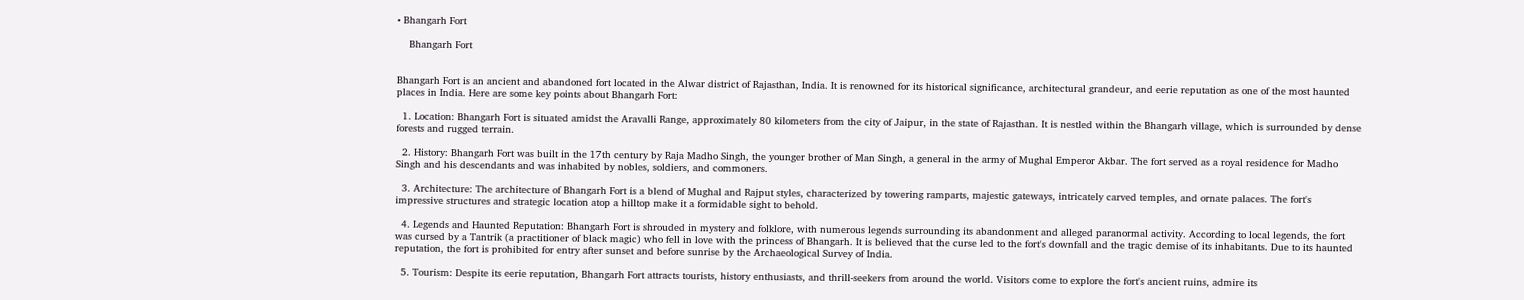• Bhangarh Fort

    Bhangarh Fort


Bhangarh Fort is an ancient and abandoned fort located in the Alwar district of Rajasthan, India. It is renowned for its historical significance, architectural grandeur, and eerie reputation as one of the most haunted places in India. Here are some key points about Bhangarh Fort:

  1. Location: Bhangarh Fort is situated amidst the Aravalli Range, approximately 80 kilometers from the city of Jaipur, in the state of Rajasthan. It is nestled within the Bhangarh village, which is surrounded by dense forests and rugged terrain.

  2. History: Bhangarh Fort was built in the 17th century by Raja Madho Singh, the younger brother of Man Singh, a general in the army of Mughal Emperor Akbar. The fort served as a royal residence for Madho Singh and his descendants and was inhabited by nobles, soldiers, and commoners.

  3. Architecture: The architecture of Bhangarh Fort is a blend of Mughal and Rajput styles, characterized by towering ramparts, majestic gateways, intricately carved temples, and ornate palaces. The fort's impressive structures and strategic location atop a hilltop make it a formidable sight to behold.

  4. Legends and Haunted Reputation: Bhangarh Fort is shrouded in mystery and folklore, with numerous legends surrounding its abandonment and alleged paranormal activity. According to local legends, the fort was cursed by a Tantrik (a practitioner of black magic) who fell in love with the princess of Bhangarh. It is believed that the curse led to the fort's downfall and the tragic demise of its inhabitants. Due to its haunted reputation, the fort is prohibited for entry after sunset and before sunrise by the Archaeological Survey of India.

  5. Tourism: Despite its eerie reputation, Bhangarh Fort attracts tourists, history enthusiasts, and thrill-seekers from around the world. Visitors come to explore the fort's ancient ruins, admire its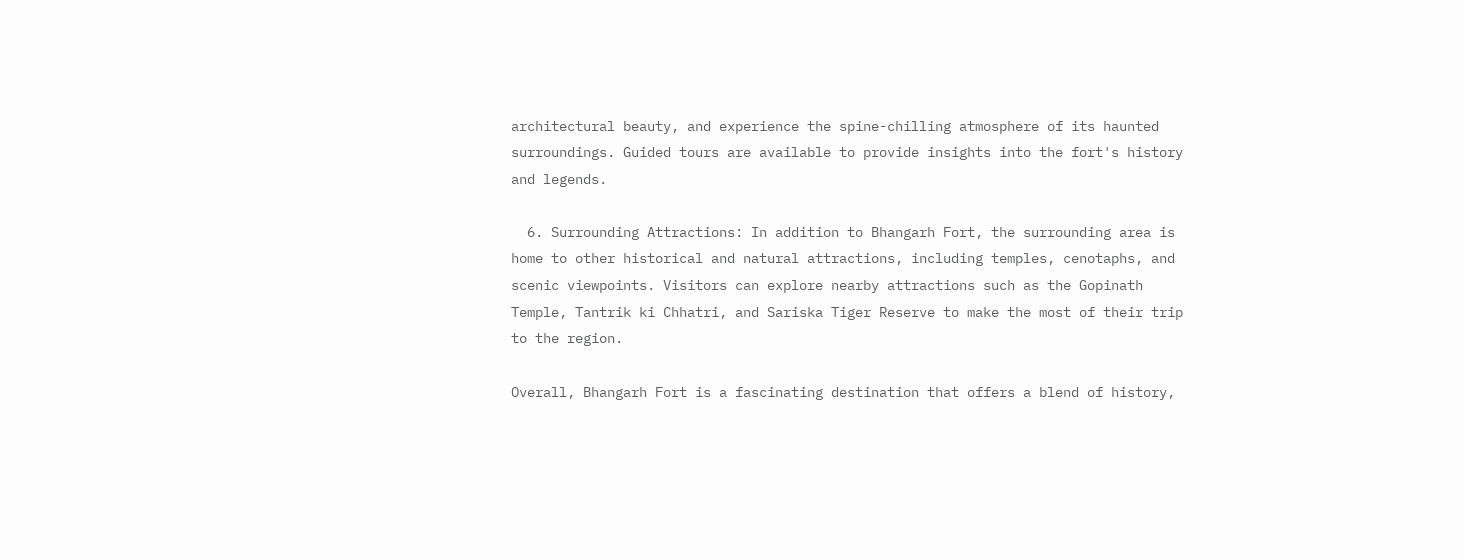architectural beauty, and experience the spine-chilling atmosphere of its haunted surroundings. Guided tours are available to provide insights into the fort's history and legends.

  6. Surrounding Attractions: In addition to Bhangarh Fort, the surrounding area is home to other historical and natural attractions, including temples, cenotaphs, and scenic viewpoints. Visitors can explore nearby attractions such as the Gopinath Temple, Tantrik ki Chhatri, and Sariska Tiger Reserve to make the most of their trip to the region.

Overall, Bhangarh Fort is a fascinating destination that offers a blend of history,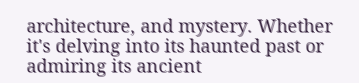architecture, and mystery. Whether it's delving into its haunted past or admiring its ancient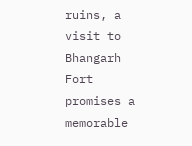ruins, a visit to Bhangarh Fort promises a memorable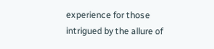experience for those intrigued by the allure of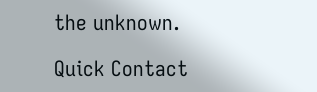the unknown.

Quick Contact